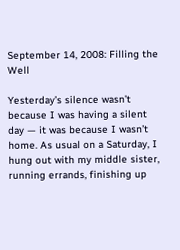September 14, 2008: Filling the Well

Yesterday’s silence wasn’t because I was having a silent day — it was because I wasn’t home. As usual on a Saturday, I hung out with my middle sister, running errands, finishing up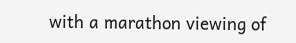with a marathon viewing of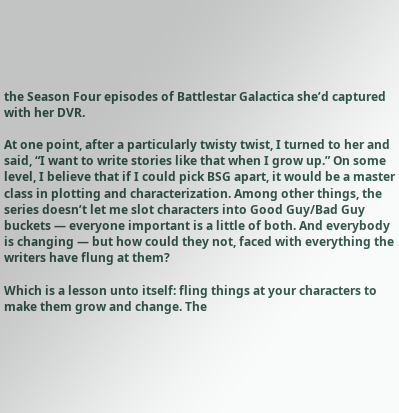the Season Four episodes of Battlestar Galactica she’d captured with her DVR.

At one point, after a particularly twisty twist, I turned to her and said, “I want to write stories like that when I grow up.” On some level, I believe that if I could pick BSG apart, it would be a master class in plotting and characterization. Among other things, the series doesn’t let me slot characters into Good Guy/Bad Guy buckets — everyone important is a little of both. And everybody is changing — but how could they not, faced with everything the writers have flung at them?

Which is a lesson unto itself: fling things at your characters to make them grow and change. The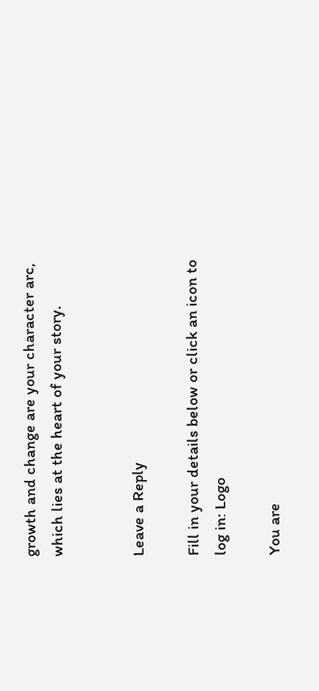growth and change are your character arc, which lies at the heart of your story.


Leave a Reply

Fill in your details below or click an icon to log in: Logo

You are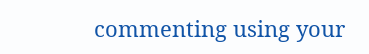commenting using your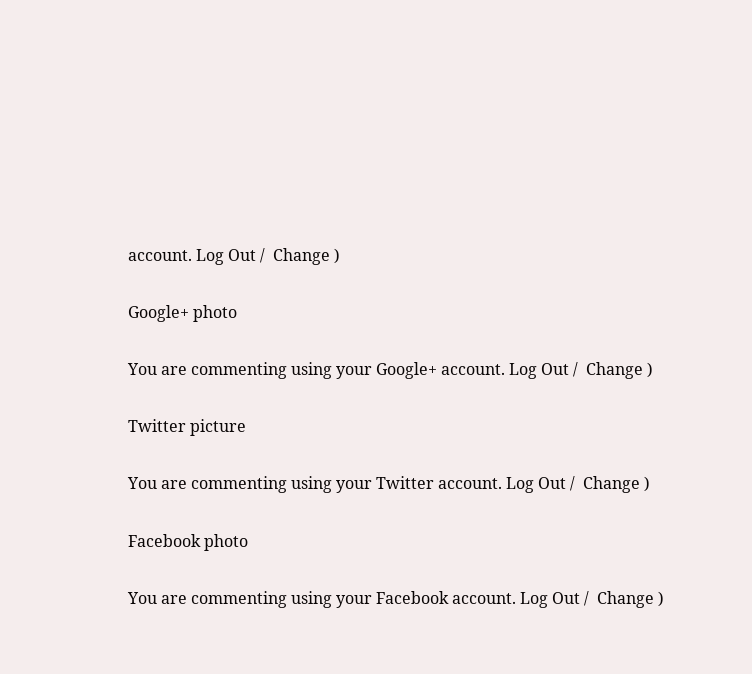account. Log Out /  Change )

Google+ photo

You are commenting using your Google+ account. Log Out /  Change )

Twitter picture

You are commenting using your Twitter account. Log Out /  Change )

Facebook photo

You are commenting using your Facebook account. Log Out /  Change )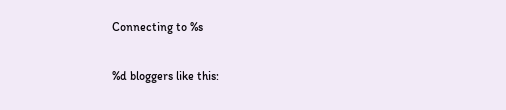Connecting to %s

%d bloggers like this: